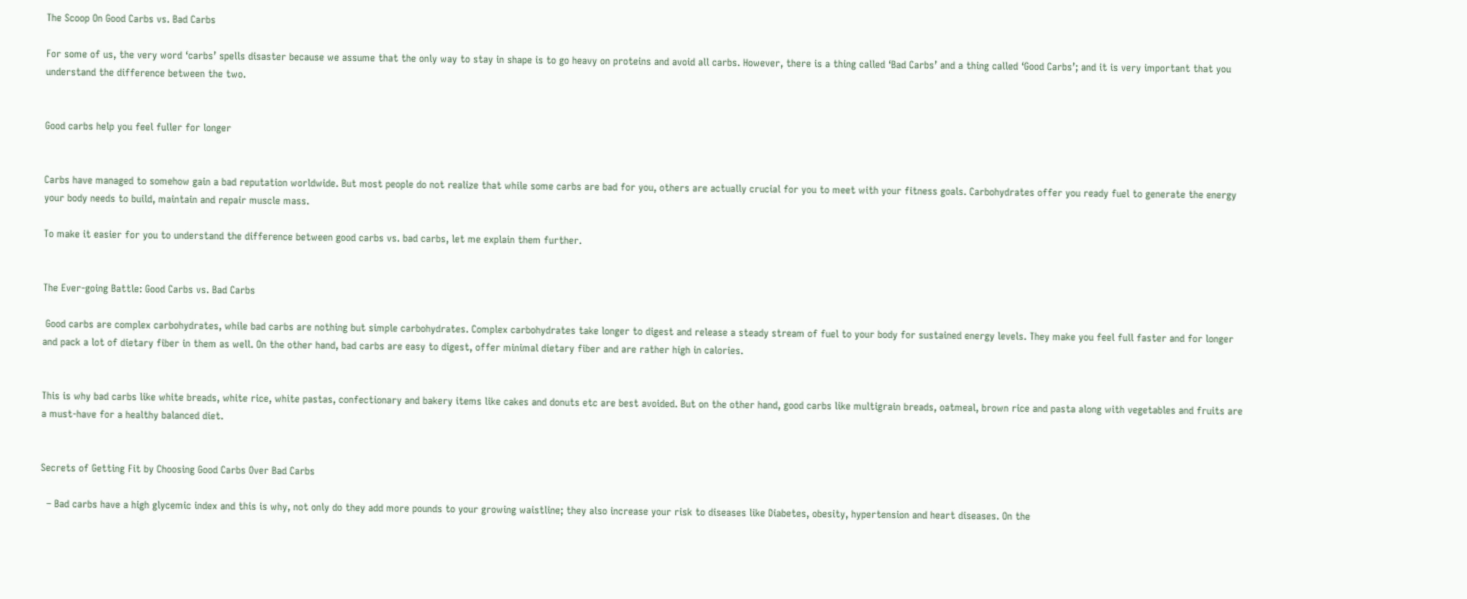The Scoop On Good Carbs vs. Bad Carbs

For some of us, the very word ‘carbs’ spells disaster because we assume that the only way to stay in shape is to go heavy on proteins and avoid all carbs. However, there is a thing called ‘Bad Carbs’ and a thing called ‘Good Carbs’; and it is very important that you understand the difference between the two.


Good carbs help you feel fuller for longer


Carbs have managed to somehow gain a bad reputation worldwide. But most people do not realize that while some carbs are bad for you, others are actually crucial for you to meet with your fitness goals. Carbohydrates offer you ready fuel to generate the energy your body needs to build, maintain and repair muscle mass.

To make it easier for you to understand the difference between good carbs vs. bad carbs, let me explain them further.


The Ever-going Battle: Good Carbs vs. Bad Carbs

 Good carbs are complex carbohydrates, while bad carbs are nothing but simple carbohydrates. Complex carbohydrates take longer to digest and release a steady stream of fuel to your body for sustained energy levels. They make you feel full faster and for longer and pack a lot of dietary fiber in them as well. On the other hand, bad carbs are easy to digest, offer minimal dietary fiber and are rather high in calories.


This is why bad carbs like white breads, white rice, white pastas, confectionary and bakery items like cakes and donuts etc are best avoided. But on the other hand, good carbs like multigrain breads, oatmeal, brown rice and pasta along with vegetables and fruits are a must-have for a healthy balanced diet.


Secrets of Getting Fit by Choosing Good Carbs Over Bad Carbs

  – Bad carbs have a high glycemic index and this is why, not only do they add more pounds to your growing waistline; they also increase your risk to diseases like Diabetes, obesity, hypertension and heart diseases. On the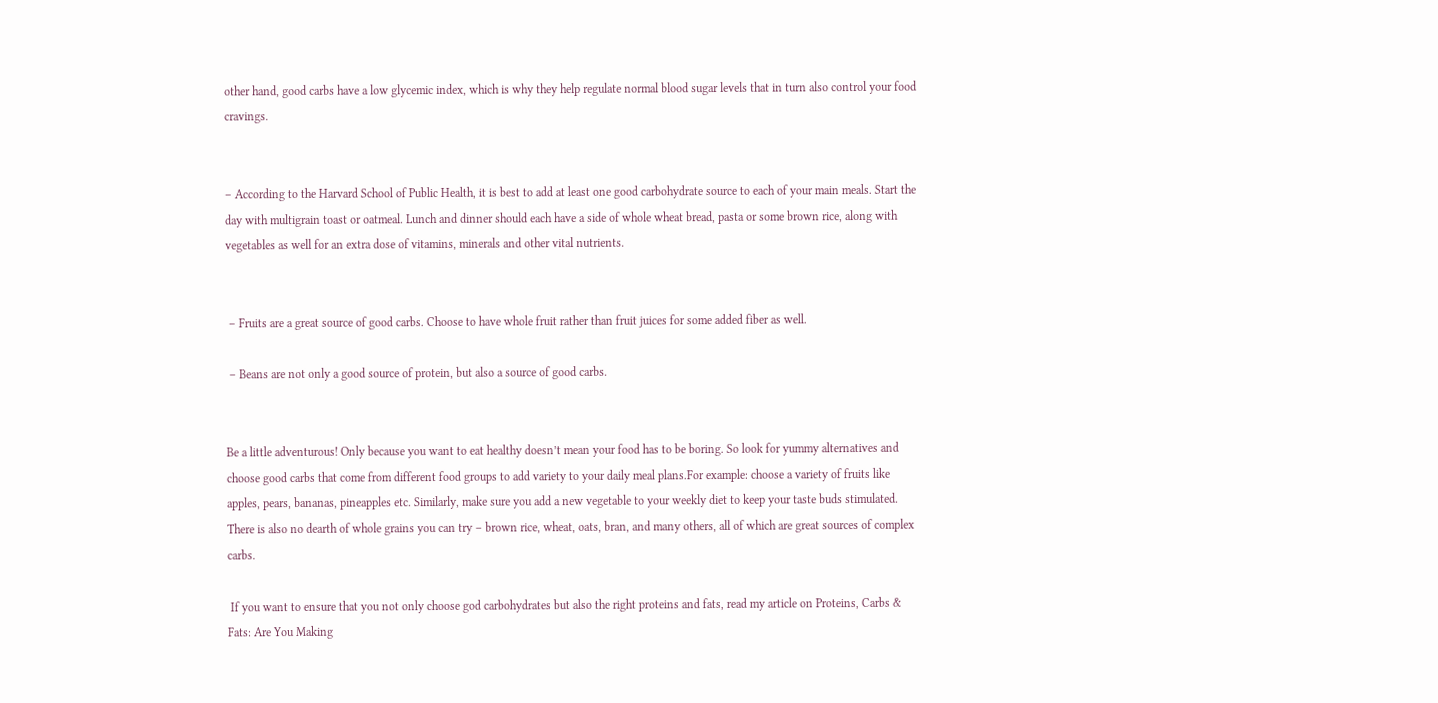other hand, good carbs have a low glycemic index, which is why they help regulate normal blood sugar levels that in turn also control your food cravings.


– According to the Harvard School of Public Health, it is best to add at least one good carbohydrate source to each of your main meals. Start the day with multigrain toast or oatmeal. Lunch and dinner should each have a side of whole wheat bread, pasta or some brown rice, along with vegetables as well for an extra dose of vitamins, minerals and other vital nutrients.


 – Fruits are a great source of good carbs. Choose to have whole fruit rather than fruit juices for some added fiber as well.

 – Beans are not only a good source of protein, but also a source of good carbs.


Be a little adventurous! Only because you want to eat healthy doesn’t mean your food has to be boring. So look for yummy alternatives and choose good carbs that come from different food groups to add variety to your daily meal plans.For example: choose a variety of fruits like apples, pears, bananas, pineapples etc. Similarly, make sure you add a new vegetable to your weekly diet to keep your taste buds stimulated. There is also no dearth of whole grains you can try – brown rice, wheat, oats, bran, and many others, all of which are great sources of complex carbs.

 If you want to ensure that you not only choose god carbohydrates but also the right proteins and fats, read my article on Proteins, Carbs & Fats: Are You Making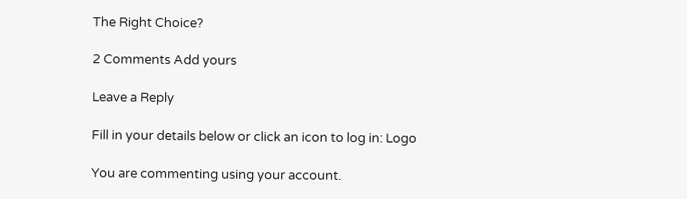The Right Choice?

2 Comments Add yours

Leave a Reply

Fill in your details below or click an icon to log in: Logo

You are commenting using your account.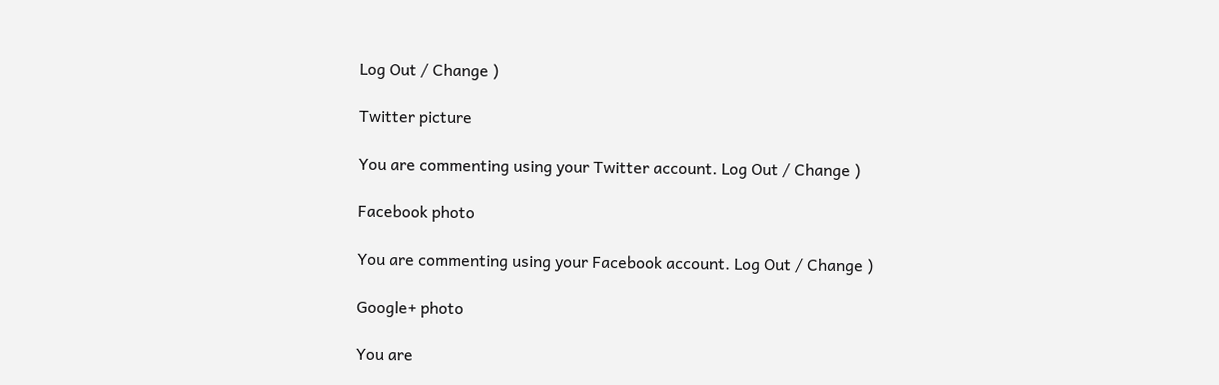Log Out / Change )

Twitter picture

You are commenting using your Twitter account. Log Out / Change )

Facebook photo

You are commenting using your Facebook account. Log Out / Change )

Google+ photo

You are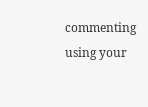commenting using your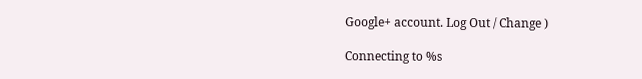Google+ account. Log Out / Change )

Connecting to %s